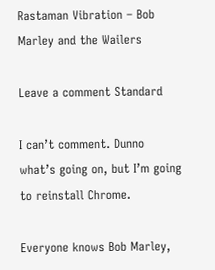Rastaman Vibration – Bob Marley and the Wailers

Leave a comment Standard

I can’t comment. Dunno what’s going on, but I’m going to reinstall Chrome.

Everyone knows Bob Marley,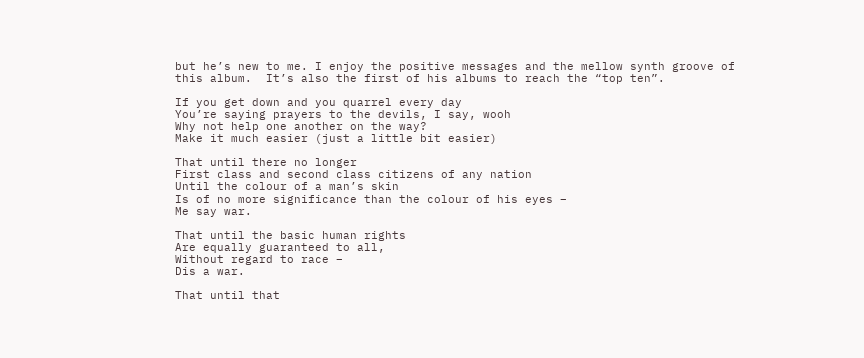but he’s new to me. I enjoy the positive messages and the mellow synth groove of this album.  It’s also the first of his albums to reach the “top ten”.

If you get down and you quarrel every day
You’re saying prayers to the devils, I say, wooh
Why not help one another on the way?
Make it much easier (just a little bit easier)

That until there no longer
First class and second class citizens of any nation
Until the colour of a man’s skin
Is of no more significance than the colour of his eyes –
Me say war.

That until the basic human rights
Are equally guaranteed to all,
Without regard to race –
Dis a war.

That until that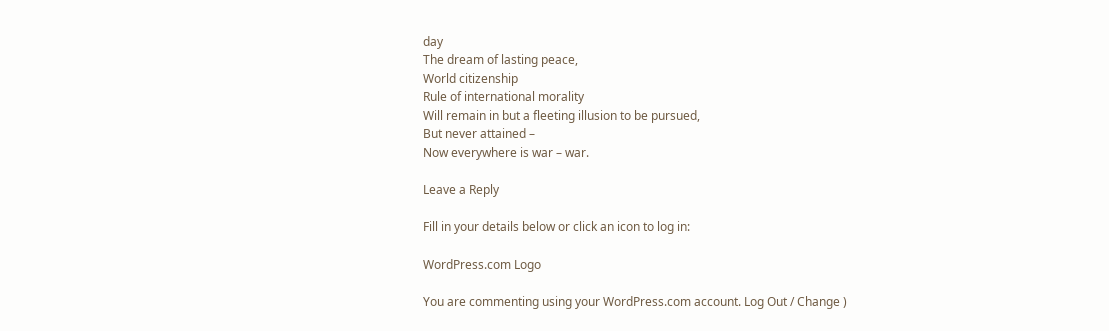day
The dream of lasting peace,
World citizenship
Rule of international morality
Will remain in but a fleeting illusion to be pursued,
But never attained –
Now everywhere is war – war.

Leave a Reply

Fill in your details below or click an icon to log in:

WordPress.com Logo

You are commenting using your WordPress.com account. Log Out / Change )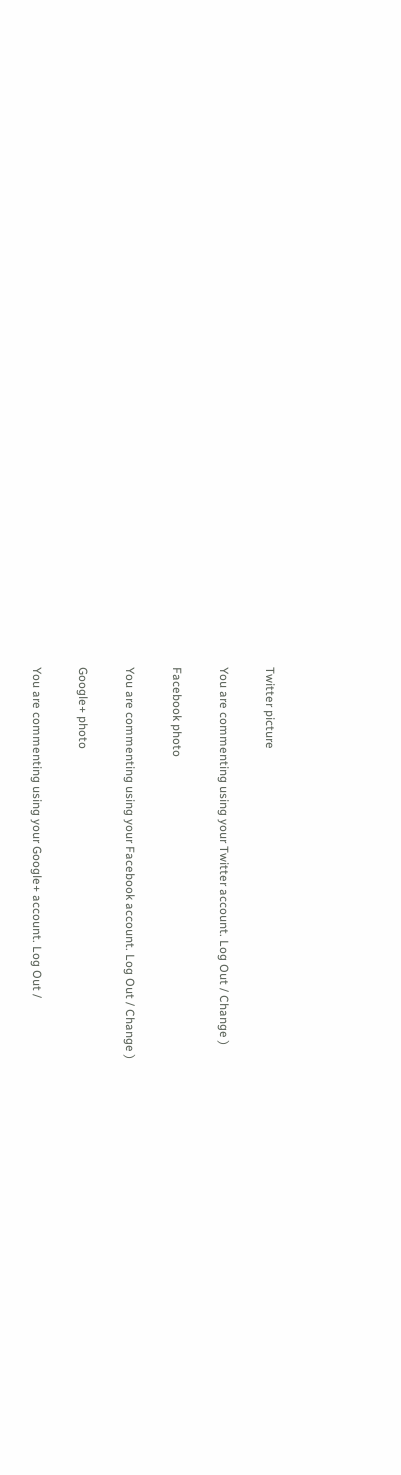Twitter picture

You are commenting using your Twitter account. Log Out / Change )

Facebook photo

You are commenting using your Facebook account. Log Out / Change )

Google+ photo

You are commenting using your Google+ account. Log Out /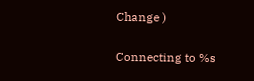Change )

Connecting to %s